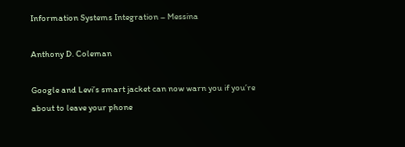Information Systems Integration – Messina

Anthony D. Coleman

Google and Levi’s smart jacket can now warn you if you’re about to leave your phone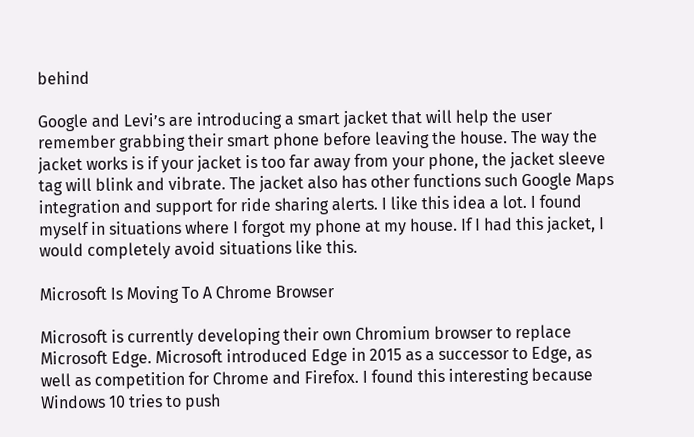behind

Google and Levi’s are introducing a smart jacket that will help the user remember grabbing their smart phone before leaving the house. The way the jacket works is if your jacket is too far away from your phone, the jacket sleeve tag will blink and vibrate. The jacket also has other functions such Google Maps integration and support for ride sharing alerts. I like this idea a lot. I found myself in situations where I forgot my phone at my house. If I had this jacket, I would completely avoid situations like this.

Microsoft Is Moving To A Chrome Browser

Microsoft is currently developing their own Chromium browser to replace Microsoft Edge. Microsoft introduced Edge in 2015 as a successor to Edge, as well as competition for Chrome and Firefox. I found this interesting because Windows 10 tries to push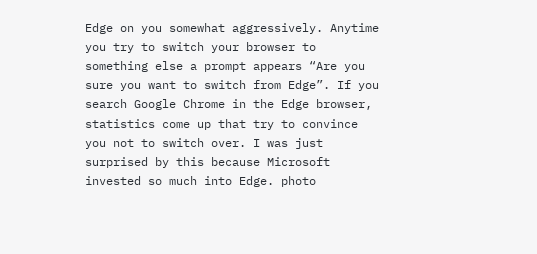Edge on you somewhat aggressively. Anytime you try to switch your browser to something else a prompt appears “Are you sure you want to switch from Edge”. If you search Google Chrome in the Edge browser, statistics come up that try to convince you not to switch over. I was just surprised by this because Microsoft invested so much into Edge. photo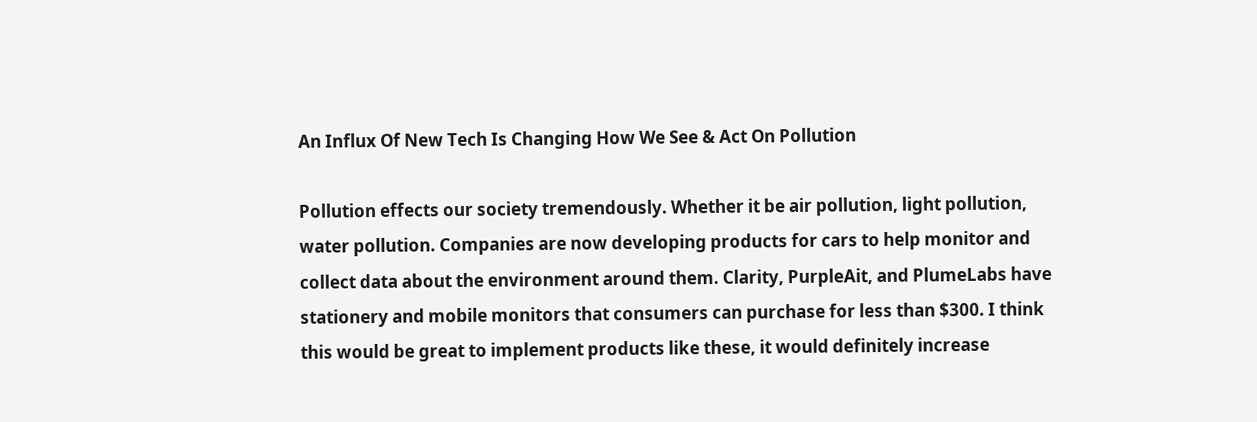An Influx Of New Tech Is Changing How We See & Act On Pollution

Pollution effects our society tremendously. Whether it be air pollution, light pollution, water pollution. Companies are now developing products for cars to help monitor and collect data about the environment around them. Clarity, PurpleAit, and PlumeLabs have stationery and mobile monitors that consumers can purchase for less than $300. I think this would be great to implement products like these, it would definitely increase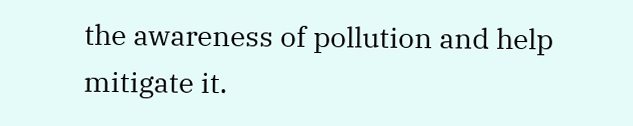the awareness of pollution and help mitigate it.